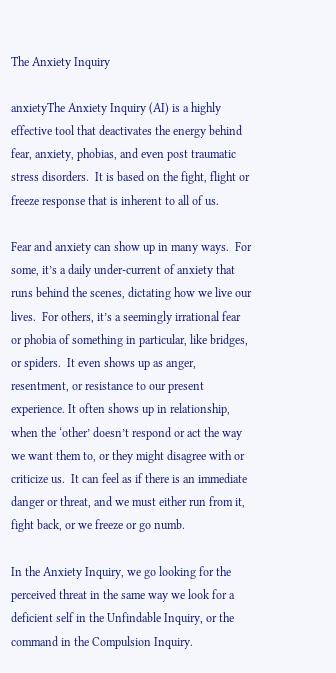The Anxiety Inquiry

anxietyThe Anxiety Inquiry (AI) is a highly effective tool that deactivates the energy behind fear, anxiety, phobias, and even post traumatic stress disorders.  It is based on the fight, flight or freeze response that is inherent to all of us.

Fear and anxiety can show up in many ways.  For some, it’s a daily under-current of anxiety that runs behind the scenes, dictating how we live our lives.  For others, it’s a seemingly irrational fear or phobia of something in particular, like bridges, or spiders.  It even shows up as anger, resentment, or resistance to our present experience. It often shows up in relationship, when the ‘other’ doesn’t respond or act the way we want them to, or they might disagree with or criticize us.  It can feel as if there is an immediate danger or threat, and we must either run from it, fight back, or we freeze or go numb.

In the Anxiety Inquiry, we go looking for the perceived threat in the same way we look for a deficient self in the Unfindable Inquiry, or the command in the Compulsion Inquiry.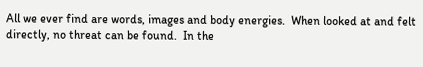All we ever find are words, images and body energies.  When looked at and felt directly, no threat can be found.  In the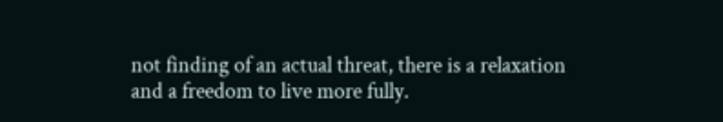not finding of an actual threat, there is a relaxation and a freedom to live more fully.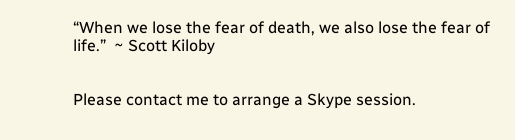“When we lose the fear of death, we also lose the fear of life.”  ~ Scott Kiloby


Please contact me to arrange a Skype session.